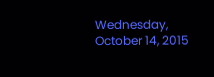Wednesday, October 14, 2015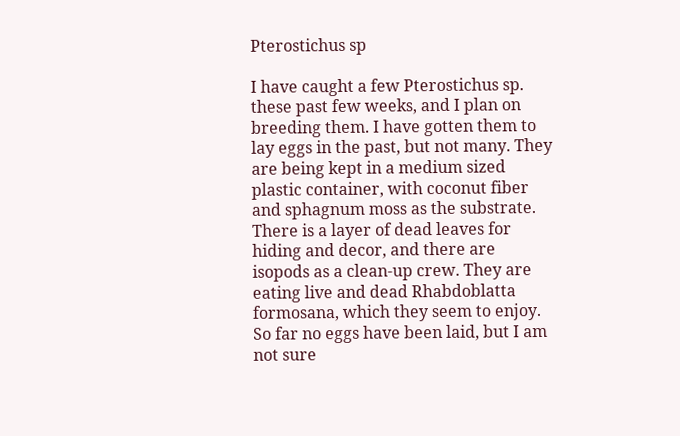Pterostichus sp

I have caught a few Pterostichus sp. these past few weeks, and I plan on breeding them. I have gotten them to lay eggs in the past, but not many. They are being kept in a medium sized plastic container, with coconut fiber and sphagnum moss as the substrate. There is a layer of dead leaves for hiding and decor, and there are isopods as a clean-up crew. They are eating live and dead Rhabdoblatta formosana, which they seem to enjoy. So far no eggs have been laid, but I am not sure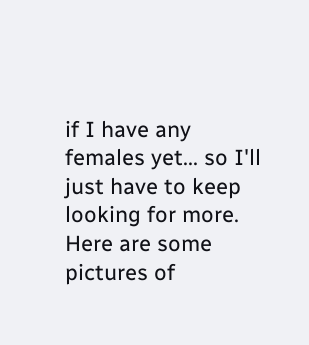if I have any females yet... so I'll just have to keep looking for more. Here are some pictures of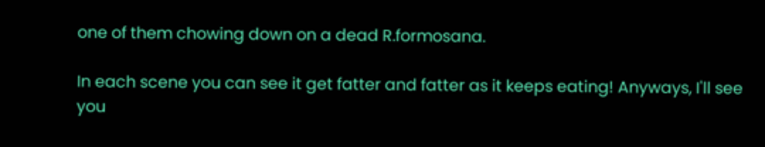one of them chowing down on a dead R.formosana.

In each scene you can see it get fatter and fatter as it keeps eating! Anyways, I'll see you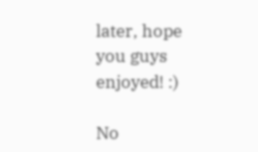later, hope you guys enjoyed! :)

No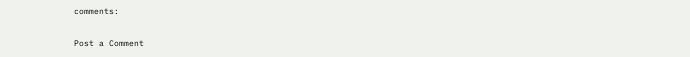comments:

Post a Comment